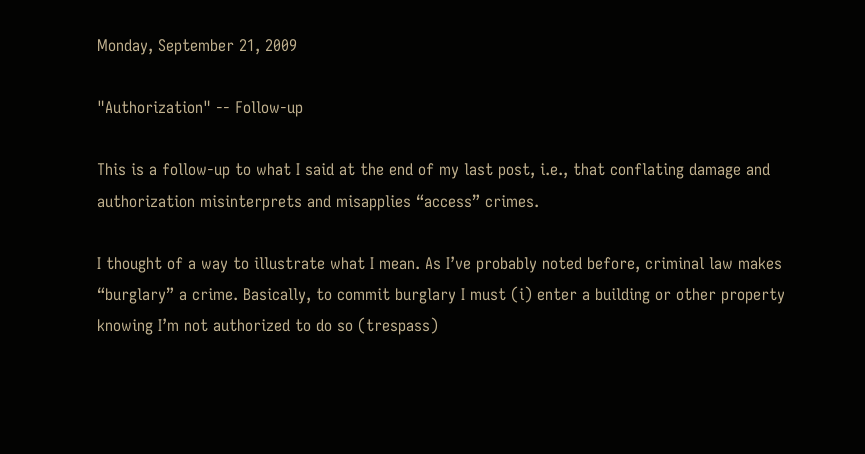Monday, September 21, 2009

"Authorization" -- Follow-up

This is a follow-up to what I said at the end of my last post, i.e., that conflating damage and authorization misinterprets and misapplies “access” crimes.

I thought of a way to illustrate what I mean. As I’ve probably noted before, criminal law makes “burglary” a crime. Basically, to commit burglary I must (i) enter a building or other property knowing I’m not authorized to do so (trespass)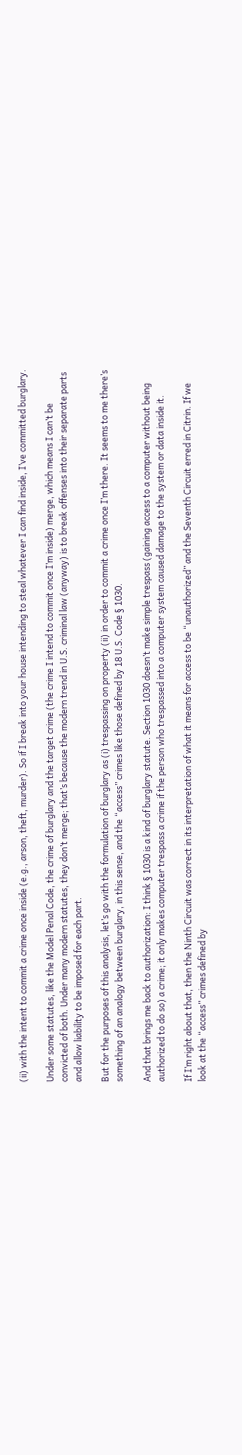(ii) with the intent to commit a crime once inside (e.g., arson, theft, murder). So if I break into your house intending to steal whatever I can find inside, I’ve committed burglary.

Under some statutes, like the Model Penal Code, the crime of burglary and the target crime (the crime I intend to commit once I’m inside) merge, which means I can’t be convicted of both. Under many modern statutes, they don’t merge; that’s because the modern trend in U.S. criminal law (anyway) is to break offenses into their separate parts and allow liability to be imposed for each part.

But for the purposes of this analysis, let’s go with the formulation of burglary as (i) trespassing on property (ii) in order to commit a crime once I’m there. It seems to me there’s something of an analogy between burglary, in this sense, and the “access” crimes like those defined by 18 U.S. Code § 1030.

And that brings me back to authorization: I think § 1030 is a kind of burglary statute. Section 1030 doesn’t make simple trespass (gaining access to a computer without being authorized to do so) a crime; it only makes computer trespass a crime if the person who trespassed into a computer system caused damage to the system or data inside it.

If I’m right about that, then the Ninth Circuit was correct in its interpretation of what it means for access to be “unauthorized” and the Seventh Circuit erred in Citrin. If we look at the “access” crimes defined by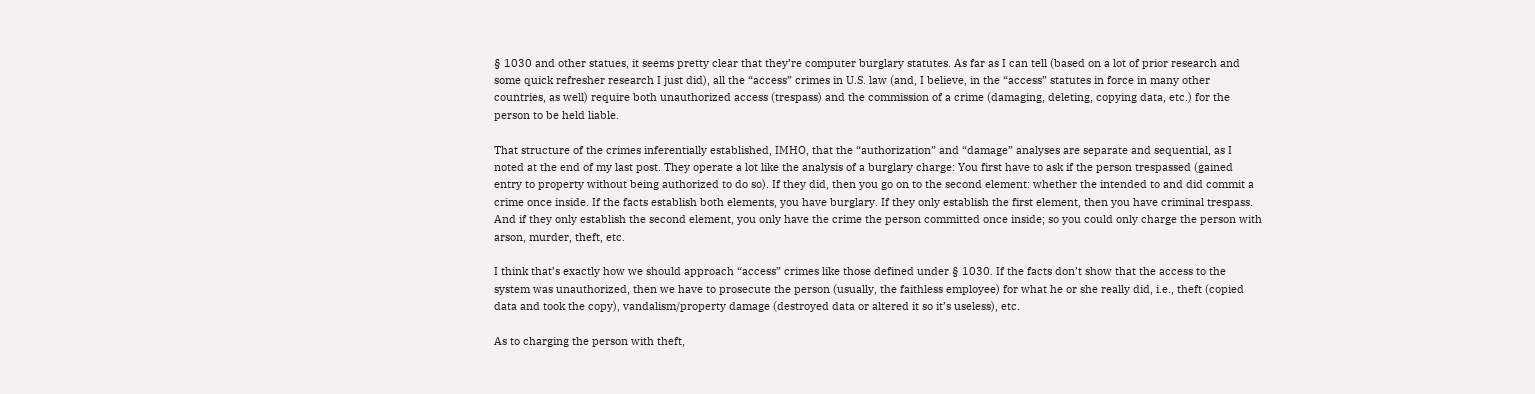§ 1030 and other statues, it seems pretty clear that they’re computer burglary statutes. As far as I can tell (based on a lot of prior research and some quick refresher research I just did), all the “access” crimes in U.S. law (and, I believe, in the “access” statutes in force in many other countries, as well) require both unauthorized access (trespass) and the commission of a crime (damaging, deleting, copying data, etc.) for the person to be held liable.

That structure of the crimes inferentially established, IMHO, that the “authorization” and “damage” analyses are separate and sequential, as I noted at the end of my last post. They operate a lot like the analysis of a burglary charge: You first have to ask if the person trespassed (gained entry to property without being authorized to do so). If they did, then you go on to the second element: whether the intended to and did commit a crime once inside. If the facts establish both elements, you have burglary. If they only establish the first element, then you have criminal trespass. And if they only establish the second element, you only have the crime the person committed once inside; so you could only charge the person with arson, murder, theft, etc.

I think that’s exactly how we should approach “access” crimes like those defined under § 1030. If the facts don’t show that the access to the system was unauthorized, then we have to prosecute the person (usually, the faithless employee) for what he or she really did, i.e., theft (copied data and took the copy), vandalism/property damage (destroyed data or altered it so it’s useless), etc.

As to charging the person with theft,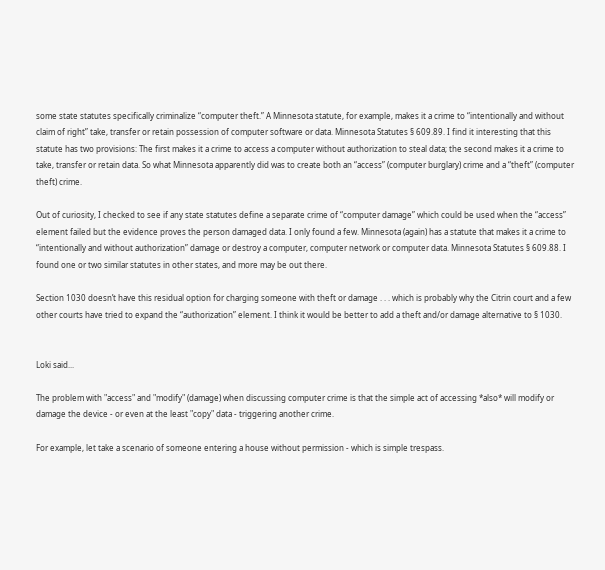some state statutes specifically criminalize “computer theft.” A Minnesota statute, for example, makes it a crime to “intentionally and without claim of right” take, transfer or retain possession of computer software or data. Minnesota Statutes § 609.89. I find it interesting that this statute has two provisions: The first makes it a crime to access a computer without authorization to steal data; the second makes it a crime to take, transfer or retain data. So what Minnesota apparently did was to create both an “access” (computer burglary) crime and a “theft” (computer theft) crime.

Out of curiosity, I checked to see if any state statutes define a separate crime of “computer damage” which could be used when the “access” element failed but the evidence proves the person damaged data. I only found a few. Minnesota (again) has a statute that makes it a crime to “intentionally and without authorization” damage or destroy a computer, computer network or computer data. Minnesota Statutes § 609.88. I found one or two similar statutes in other states, and more may be out there.

Section 1030 doesn’t have this residual option for charging someone with theft or damage . . . which is probably why the Citrin court and a few other courts have tried to expand the “authorization” element. I think it would be better to add a theft and/or damage alternative to § 1030.


Loki said...

The problem with "access" and "modify" (damage) when discussing computer crime is that the simple act of accessing *also* will modify or damage the device - or even at the least "copy" data - triggering another crime.

For example, let take a scenario of someone entering a house without permission - which is simple trespass.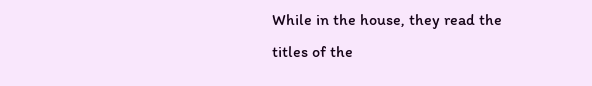While in the house, they read the titles of the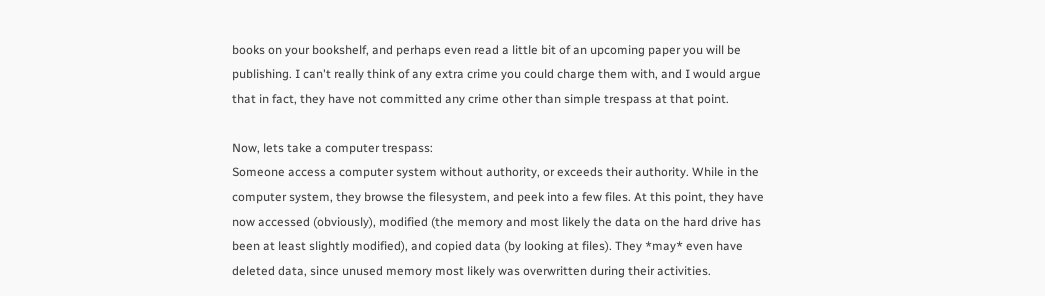books on your bookshelf, and perhaps even read a little bit of an upcoming paper you will be publishing. I can't really think of any extra crime you could charge them with, and I would argue that in fact, they have not committed any crime other than simple trespass at that point.

Now, lets take a computer trespass:
Someone access a computer system without authority, or exceeds their authority. While in the computer system, they browse the filesystem, and peek into a few files. At this point, they have now accessed (obviously), modified (the memory and most likely the data on the hard drive has been at least slightly modified), and copied data (by looking at files). They *may* even have deleted data, since unused memory most likely was overwritten during their activities.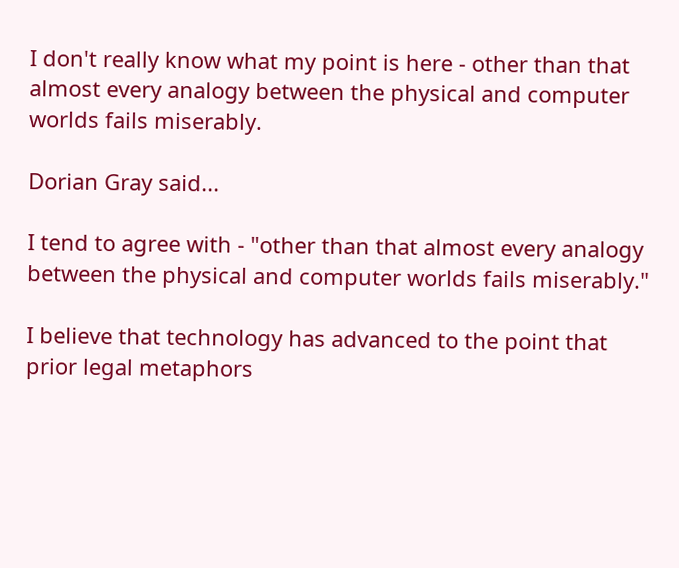I don't really know what my point is here - other than that almost every analogy between the physical and computer worlds fails miserably.

Dorian Gray said...

I tend to agree with - "other than that almost every analogy between the physical and computer worlds fails miserably."

I believe that technology has advanced to the point that prior legal metaphors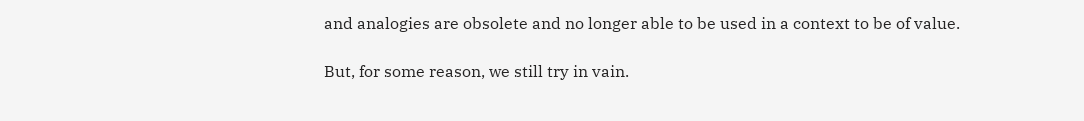and analogies are obsolete and no longer able to be used in a context to be of value.

But, for some reason, we still try in vain.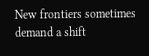New frontiers sometimes demand a shift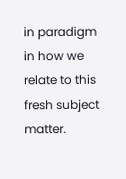in paradigm in how we relate to this fresh subject matter.